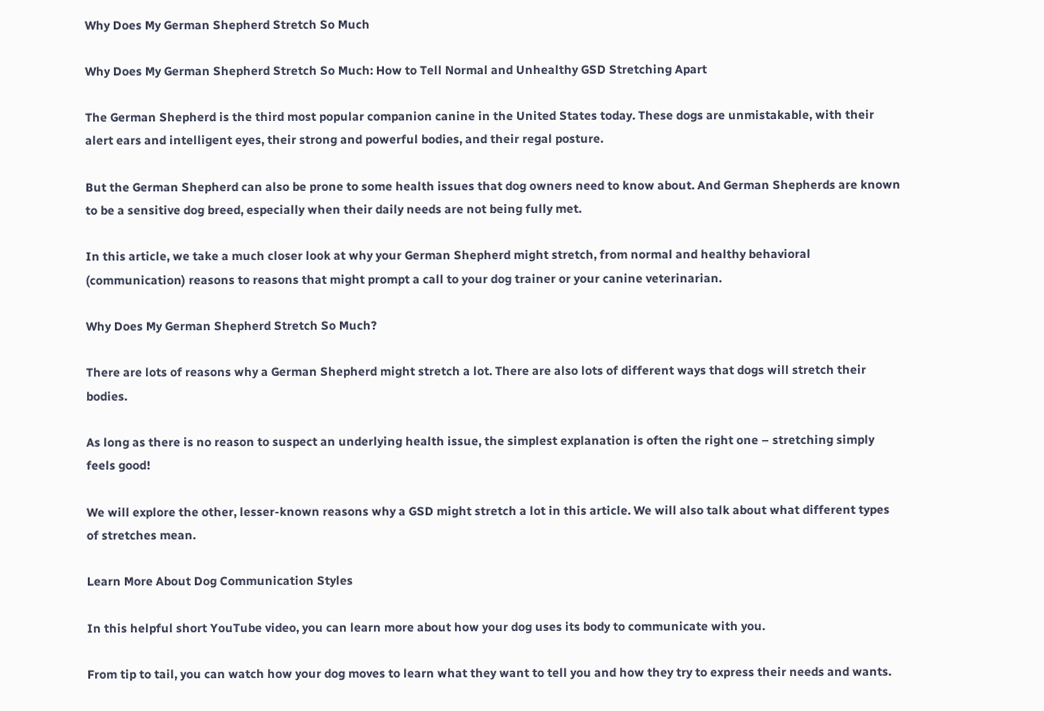Why Does My German Shepherd Stretch So Much

Why Does My German Shepherd Stretch So Much: How to Tell Normal and Unhealthy GSD Stretching Apart

The German Shepherd is the third most popular companion canine in the United States today. These dogs are unmistakable, with their alert ears and intelligent eyes, their strong and powerful bodies, and their regal posture.

But the German Shepherd can also be prone to some health issues that dog owners need to know about. And German Shepherds are known to be a sensitive dog breed, especially when their daily needs are not being fully met.

In this article, we take a much closer look at why your German Shepherd might stretch, from normal and healthy behavioral (communication) reasons to reasons that might prompt a call to your dog trainer or your canine veterinarian.

Why Does My German Shepherd Stretch So Much?

There are lots of reasons why a German Shepherd might stretch a lot. There are also lots of different ways that dogs will stretch their bodies.

As long as there is no reason to suspect an underlying health issue, the simplest explanation is often the right one – stretching simply feels good!

We will explore the other, lesser-known reasons why a GSD might stretch a lot in this article. We will also talk about what different types of stretches mean.

Learn More About Dog Communication Styles

In this helpful short YouTube video, you can learn more about how your dog uses its body to communicate with you.

From tip to tail, you can watch how your dog moves to learn what they want to tell you and how they try to express their needs and wants.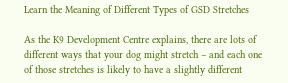Learn the Meaning of Different Types of GSD Stretches

As the K9 Development Centre explains, there are lots of different ways that your dog might stretch – and each one of those stretches is likely to have a slightly different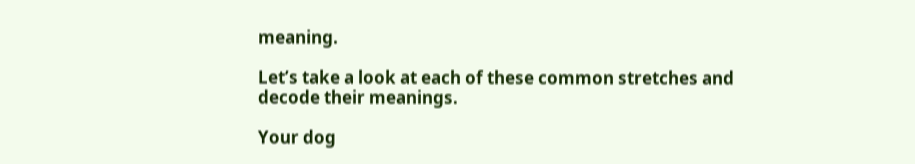meaning.

Let’s take a look at each of these common stretches and decode their meanings.

Your dog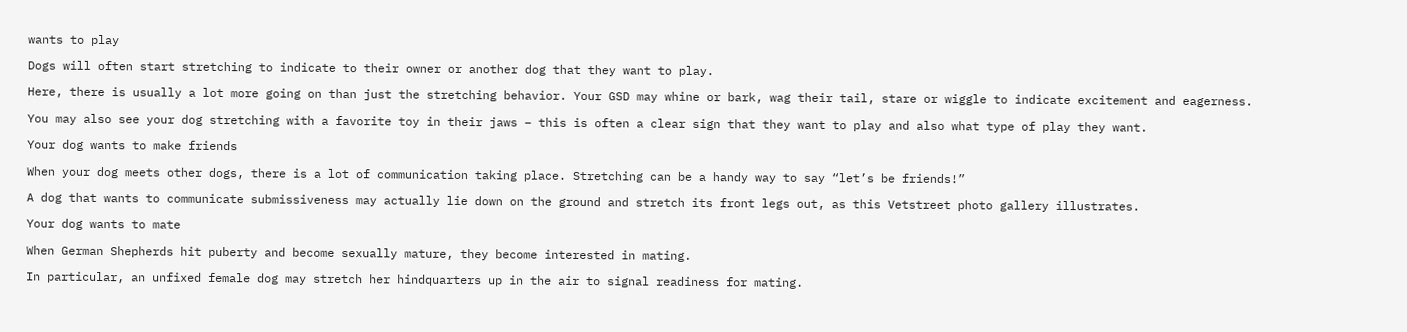wants to play

Dogs will often start stretching to indicate to their owner or another dog that they want to play.

Here, there is usually a lot more going on than just the stretching behavior. Your GSD may whine or bark, wag their tail, stare or wiggle to indicate excitement and eagerness.

You may also see your dog stretching with a favorite toy in their jaws – this is often a clear sign that they want to play and also what type of play they want.

Your dog wants to make friends

When your dog meets other dogs, there is a lot of communication taking place. Stretching can be a handy way to say “let’s be friends!”

A dog that wants to communicate submissiveness may actually lie down on the ground and stretch its front legs out, as this Vetstreet photo gallery illustrates.

Your dog wants to mate

When German Shepherds hit puberty and become sexually mature, they become interested in mating.

In particular, an unfixed female dog may stretch her hindquarters up in the air to signal readiness for mating.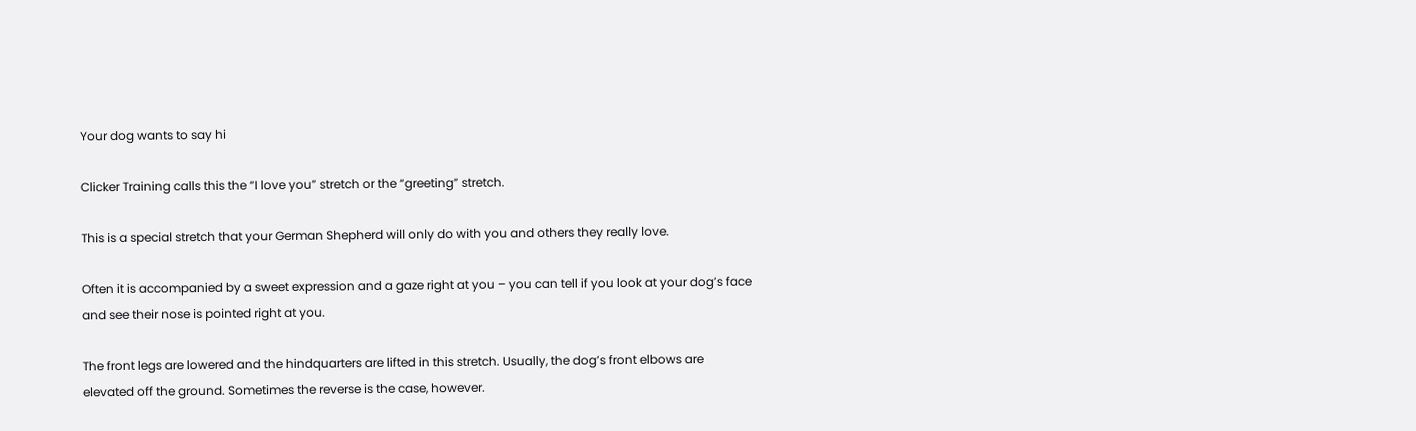Your dog wants to say hi

Clicker Training calls this the “I love you” stretch or the “greeting” stretch.

This is a special stretch that your German Shepherd will only do with you and others they really love.

Often it is accompanied by a sweet expression and a gaze right at you – you can tell if you look at your dog’s face and see their nose is pointed right at you.

The front legs are lowered and the hindquarters are lifted in this stretch. Usually, the dog’s front elbows are elevated off the ground. Sometimes the reverse is the case, however.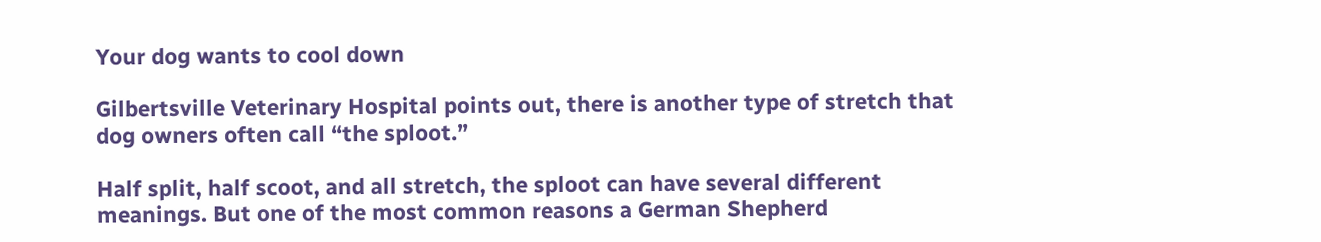Your dog wants to cool down

Gilbertsville Veterinary Hospital points out, there is another type of stretch that dog owners often call “the sploot.”

Half split, half scoot, and all stretch, the sploot can have several different meanings. But one of the most common reasons a German Shepherd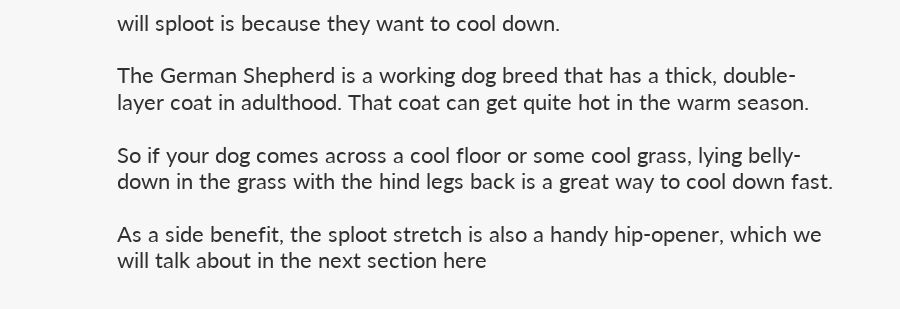will sploot is because they want to cool down.

The German Shepherd is a working dog breed that has a thick, double-layer coat in adulthood. That coat can get quite hot in the warm season.

So if your dog comes across a cool floor or some cool grass, lying belly-down in the grass with the hind legs back is a great way to cool down fast.

As a side benefit, the sploot stretch is also a handy hip-opener, which we will talk about in the next section here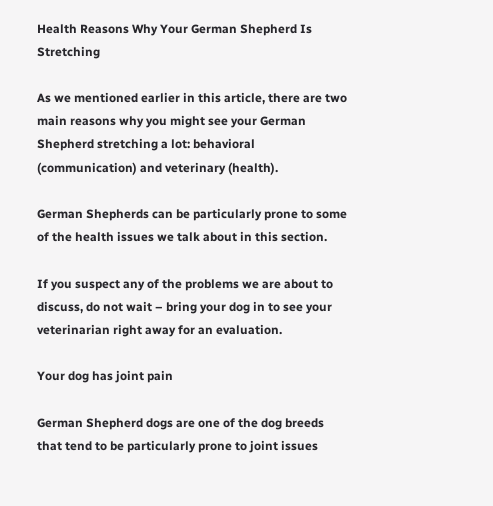Health Reasons Why Your German Shepherd Is Stretching

As we mentioned earlier in this article, there are two main reasons why you might see your German Shepherd stretching a lot: behavioral (communication) and veterinary (health).

German Shepherds can be particularly prone to some of the health issues we talk about in this section.

If you suspect any of the problems we are about to discuss, do not wait – bring your dog in to see your veterinarian right away for an evaluation.

Your dog has joint pain

German Shepherd dogs are one of the dog breeds that tend to be particularly prone to joint issues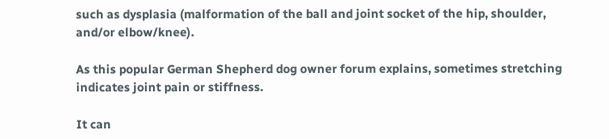such as dysplasia (malformation of the ball and joint socket of the hip, shoulder, and/or elbow/knee).

As this popular German Shepherd dog owner forum explains, sometimes stretching indicates joint pain or stiffness.

It can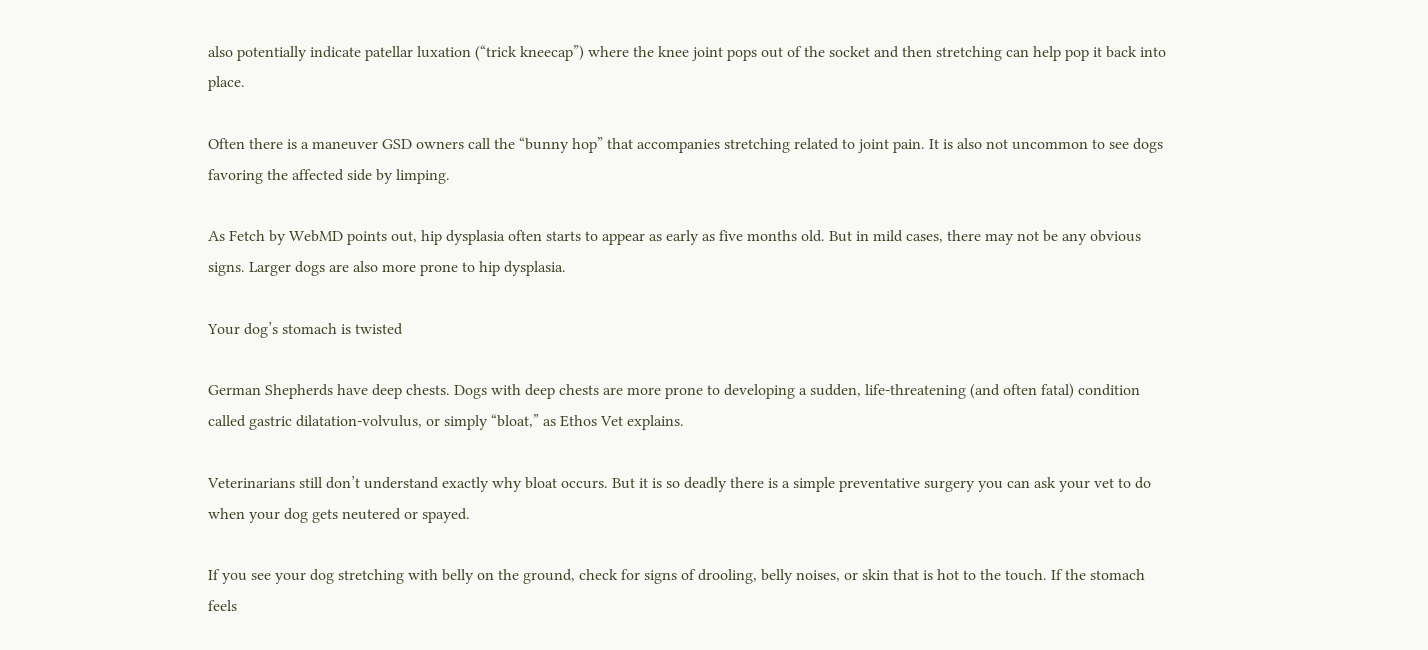also potentially indicate patellar luxation (“trick kneecap”) where the knee joint pops out of the socket and then stretching can help pop it back into place.

Often there is a maneuver GSD owners call the “bunny hop” that accompanies stretching related to joint pain. It is also not uncommon to see dogs favoring the affected side by limping.

As Fetch by WebMD points out, hip dysplasia often starts to appear as early as five months old. But in mild cases, there may not be any obvious signs. Larger dogs are also more prone to hip dysplasia.

Your dog’s stomach is twisted

German Shepherds have deep chests. Dogs with deep chests are more prone to developing a sudden, life-threatening (and often fatal) condition called gastric dilatation-volvulus, or simply “bloat,” as Ethos Vet explains.

Veterinarians still don’t understand exactly why bloat occurs. But it is so deadly there is a simple preventative surgery you can ask your vet to do when your dog gets neutered or spayed.

If you see your dog stretching with belly on the ground, check for signs of drooling, belly noises, or skin that is hot to the touch. If the stomach feels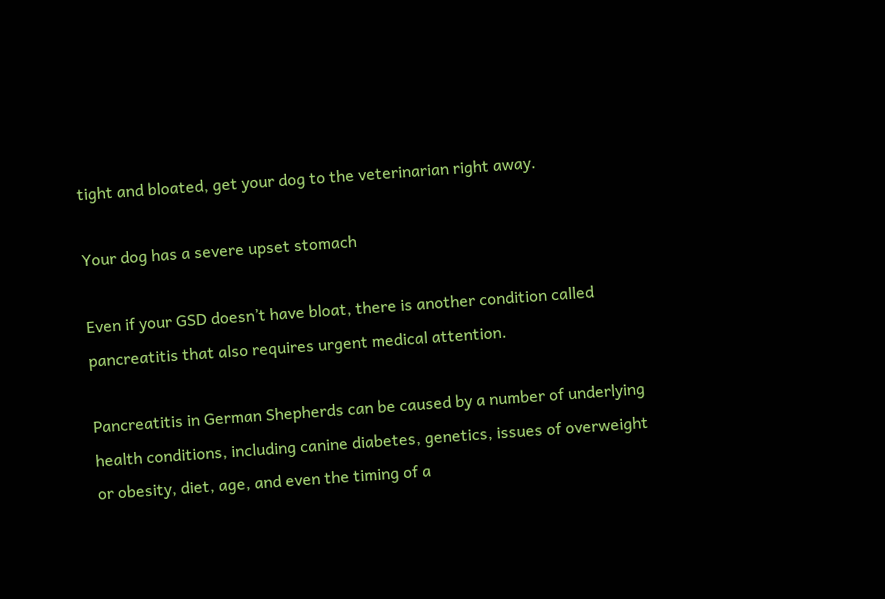tight and bloated, get your dog to the veterinarian right away.

Your dog has a severe upset stomach

Even if your GSD doesn’t have bloat, there is another condition called pancreatitis that also requires urgent medical attention.

Pancreatitis in German Shepherds can be caused by a number of underlying health conditions, including canine diabetes, genetics, issues of overweight or obesity, diet, age, and even the timing of a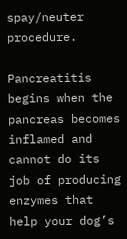spay/neuter procedure.

Pancreatitis begins when the pancreas becomes inflamed and cannot do its job of producing enzymes that help your dog’s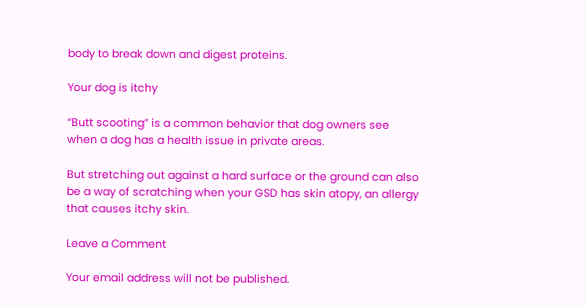body to break down and digest proteins.

Your dog is itchy

“Butt scooting” is a common behavior that dog owners see when a dog has a health issue in private areas.

But stretching out against a hard surface or the ground can also be a way of scratching when your GSD has skin atopy, an allergy that causes itchy skin.

Leave a Comment

Your email address will not be published.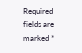Required fields are marked *